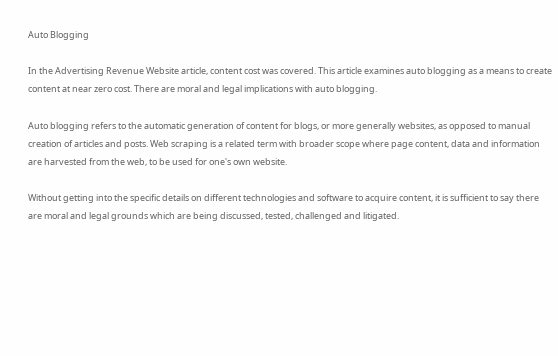Auto Blogging

In the Advertising Revenue Website article, content cost was covered. This article examines auto blogging as a means to create content at near zero cost. There are moral and legal implications with auto blogging.

Auto blogging refers to the automatic generation of content for blogs, or more generally websites, as opposed to manual creation of articles and posts. Web scraping is a related term with broader scope where page content, data and information are harvested from the web, to be used for one's own website.

Without getting into the specific details on different technologies and software to acquire content, it is sufficient to say there are moral and legal grounds which are being discussed, tested, challenged and litigated.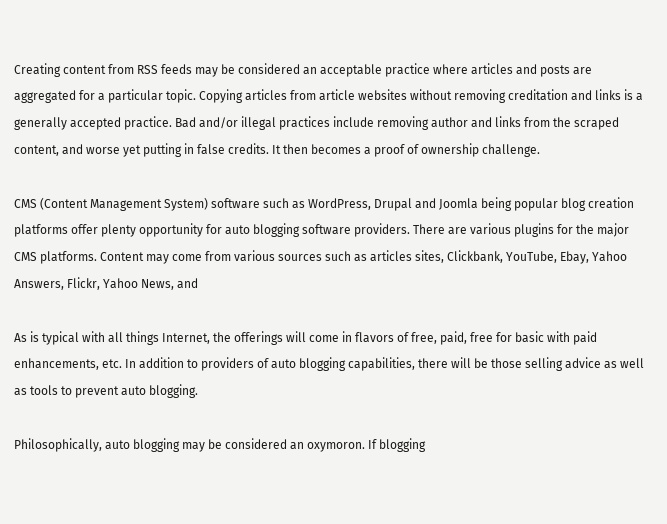Creating content from RSS feeds may be considered an acceptable practice where articles and posts are aggregated for a particular topic. Copying articles from article websites without removing creditation and links is a generally accepted practice. Bad and/or illegal practices include removing author and links from the scraped content, and worse yet putting in false credits. It then becomes a proof of ownership challenge.

CMS (Content Management System) software such as WordPress, Drupal and Joomla being popular blog creation platforms offer plenty opportunity for auto blogging software providers. There are various plugins for the major CMS platforms. Content may come from various sources such as articles sites, Clickbank, YouTube, Ebay, Yahoo Answers, Flickr, Yahoo News, and

As is typical with all things Internet, the offerings will come in flavors of free, paid, free for basic with paid enhancements, etc. In addition to providers of auto blogging capabilities, there will be those selling advice as well as tools to prevent auto blogging.

Philosophically, auto blogging may be considered an oxymoron. If blogging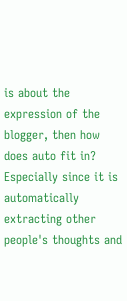is about the expression of the blogger, then how does auto fit in? Especially since it is automatically extracting other people's thoughts and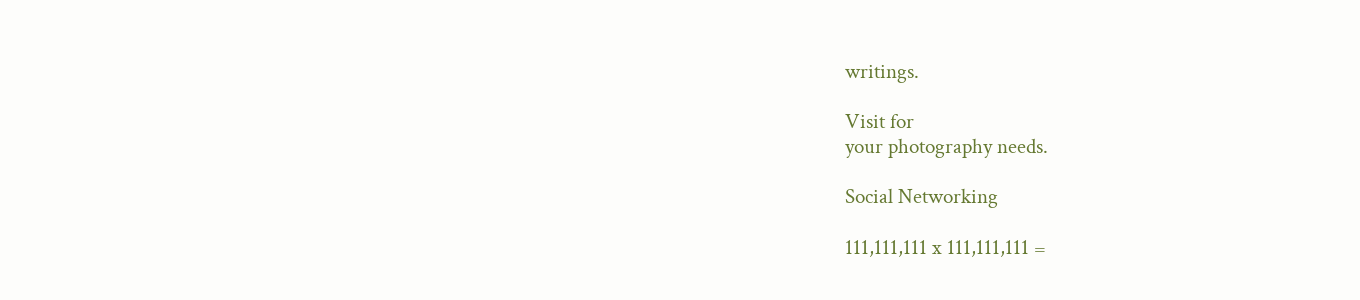writings.

Visit for
your photography needs.

Social Networking

111,111,111 x 111,111,111 =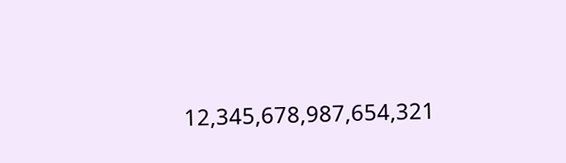12,345,678,987,654,321